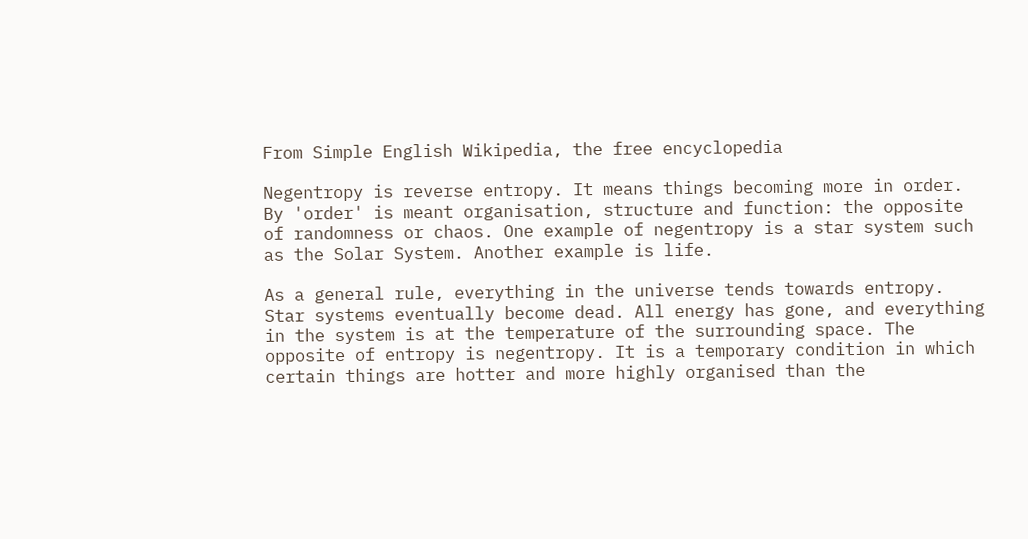From Simple English Wikipedia, the free encyclopedia

Negentropy is reverse entropy. It means things becoming more in order. By 'order' is meant organisation, structure and function: the opposite of randomness or chaos. One example of negentropy is a star system such as the Solar System. Another example is life.

As a general rule, everything in the universe tends towards entropy. Star systems eventually become dead. All energy has gone, and everything in the system is at the temperature of the surrounding space. The opposite of entropy is negentropy. It is a temporary condition in which certain things are hotter and more highly organised than the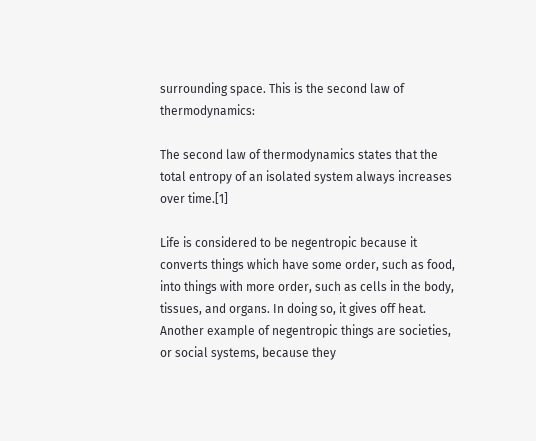surrounding space. This is the second law of thermodynamics:

The second law of thermodynamics states that the total entropy of an isolated system always increases over time.[1]

Life is considered to be negentropic because it converts things which have some order, such as food, into things with more order, such as cells in the body, tissues, and organs. In doing so, it gives off heat. Another example of negentropic things are societies, or social systems, because they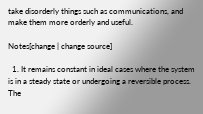take disorderly things such as communications, and make them more orderly and useful.

Notes[change | change source]

  1. It remains constant in ideal cases where the system is in a steady state or undergoing a reversible process. The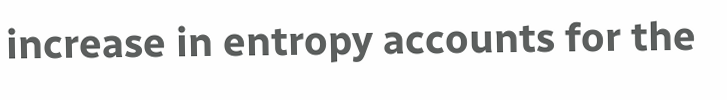increase in entropy accounts for the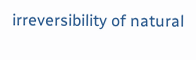irreversibility of natural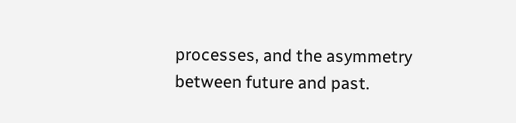processes, and the asymmetry between future and past.